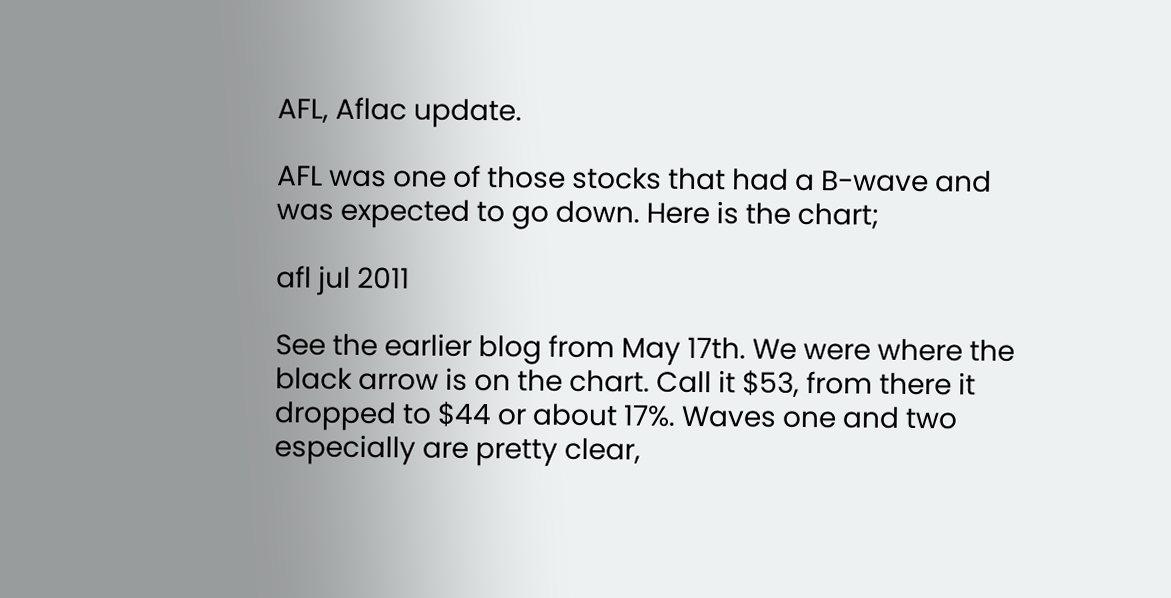AFL, Aflac update.

AFL was one of those stocks that had a B-wave and was expected to go down. Here is the chart;

afl jul 2011

See the earlier blog from May 17th. We were where the black arrow is on the chart. Call it $53, from there it dropped to $44 or about 17%. Waves one and two especially are pretty clear,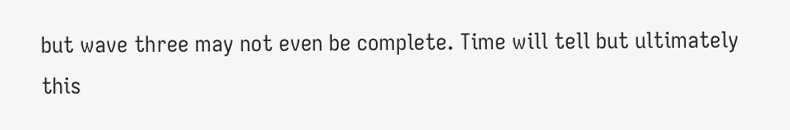but wave three may not even be complete. Time will tell but ultimately this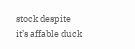stock despite it’s affable duck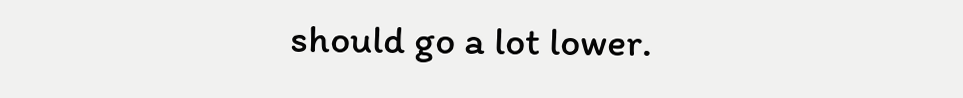should go a lot lower.